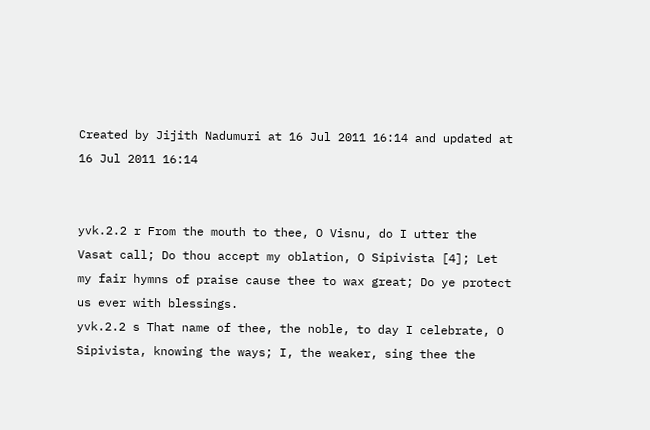Created by Jijith Nadumuri at 16 Jul 2011 16:14 and updated at 16 Jul 2011 16:14


yvk.2.2 r From the mouth to thee, O Visnu, do I utter the Vasat call; Do thou accept my oblation, O Sipivista [4]; Let my fair hymns of praise cause thee to wax great; Do ye protect us ever with blessings.
yvk.2.2 s That name of thee, the noble, to day I celebrate, O Sipivista, knowing the ways; I, the weaker, sing thee the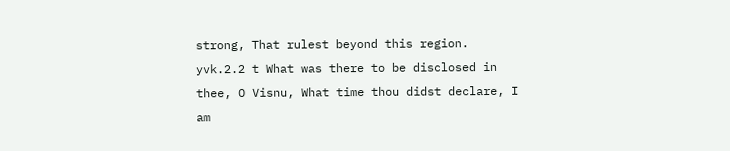strong, That rulest beyond this region.
yvk.2.2 t What was there to be disclosed in thee, O Visnu, What time thou didst declare, I am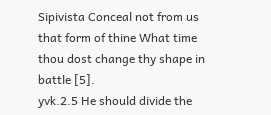Sipivista Conceal not from us that form of thine What time thou dost change thy shape in battle [5].
yvk.2.5 He should divide the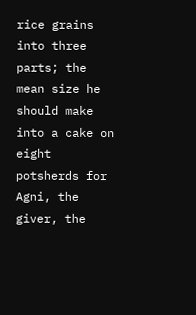rice grains into three parts; the mean size he should make into a cake on eight potsherds for Agni, the giver, the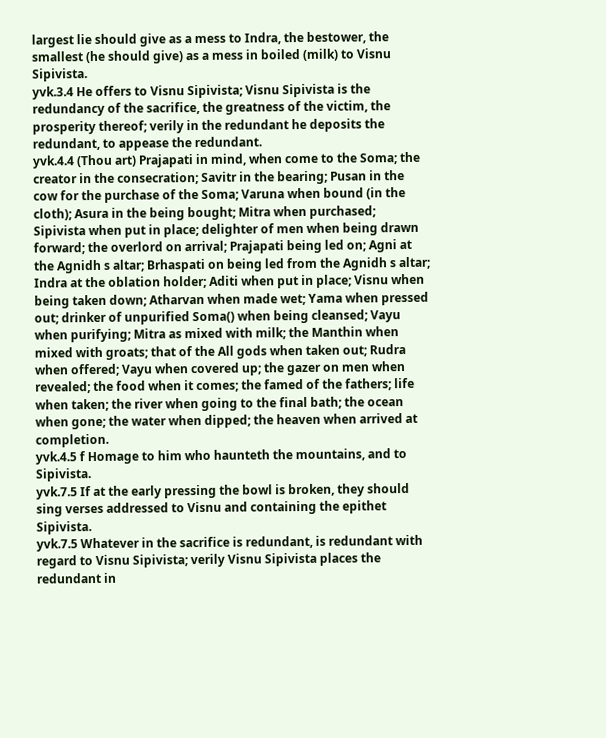largest lie should give as a mess to Indra, the bestower, the smallest (he should give) as a mess in boiled (milk) to Visnu Sipivista.
yvk.3.4 He offers to Visnu Sipivista; Visnu Sipivista is the redundancy of the sacrifice, the greatness of the victim, the prosperity thereof; verily in the redundant he deposits the redundant, to appease the redundant.
yvk.4.4 (Thou art) Prajapati in mind, when come to the Soma; the creator in the consecration; Savitr in the bearing; Pusan in the cow for the purchase of the Soma; Varuna when bound (in the cloth); Asura in the being bought; Mitra when purchased; Sipivista when put in place; delighter of men when being drawn forward; the overlord on arrival; Prajapati being led on; Agni at the Agnidh s altar; Brhaspati on being led from the Agnidh s altar; Indra at the oblation holder; Aditi when put in place; Visnu when being taken down; Atharvan when made wet; Yama when pressed out; drinker of unpurified Soma() when being cleansed; Vayu when purifying; Mitra as mixed with milk; the Manthin when mixed with groats; that of the All gods when taken out; Rudra when offered; Vayu when covered up; the gazer on men when revealed; the food when it comes; the famed of the fathers; life when taken; the river when going to the final bath; the ocean when gone; the water when dipped; the heaven when arrived at completion.
yvk.4.5 f Homage to him who haunteth the mountains, and to Sipivista.
yvk.7.5 If at the early pressing the bowl is broken, they should sing verses addressed to Visnu and containing the epithet Sipivista.
yvk.7.5 Whatever in the sacrifice is redundant, is redundant with regard to Visnu Sipivista; verily Visnu Sipivista places the redundant in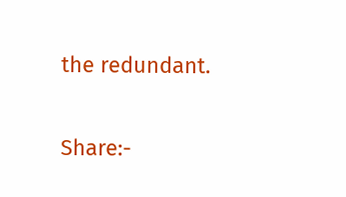the redundant.

Share:-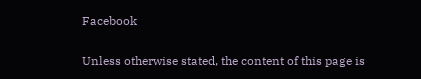Facebook

Unless otherwise stated, the content of this page is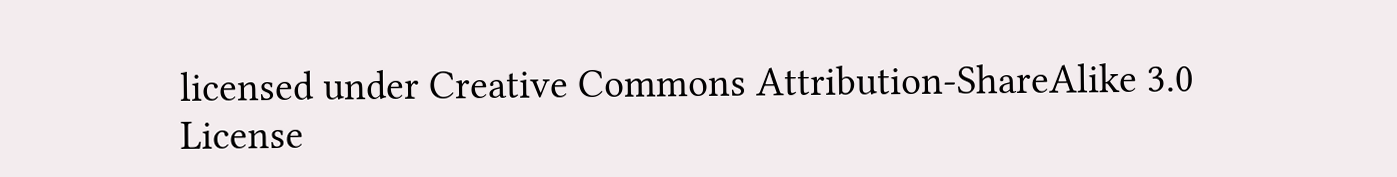licensed under Creative Commons Attribution-ShareAlike 3.0 License